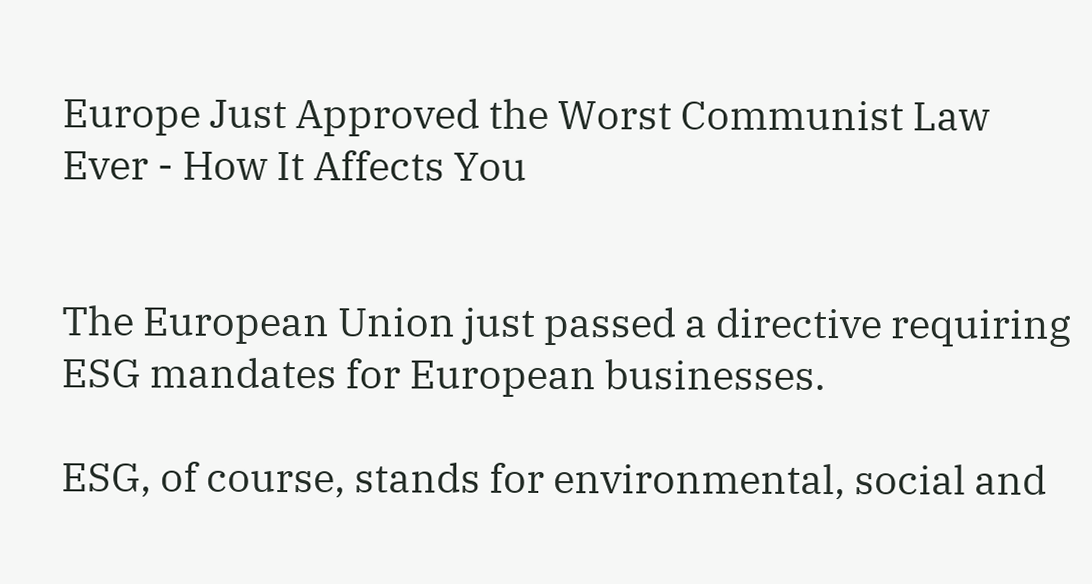Europe Just Approved the Worst Communist Law Ever - How It Affects You


The European Union just passed a directive requiring ESG mandates for European businesses.

ESG, of course, stands for environmental, social and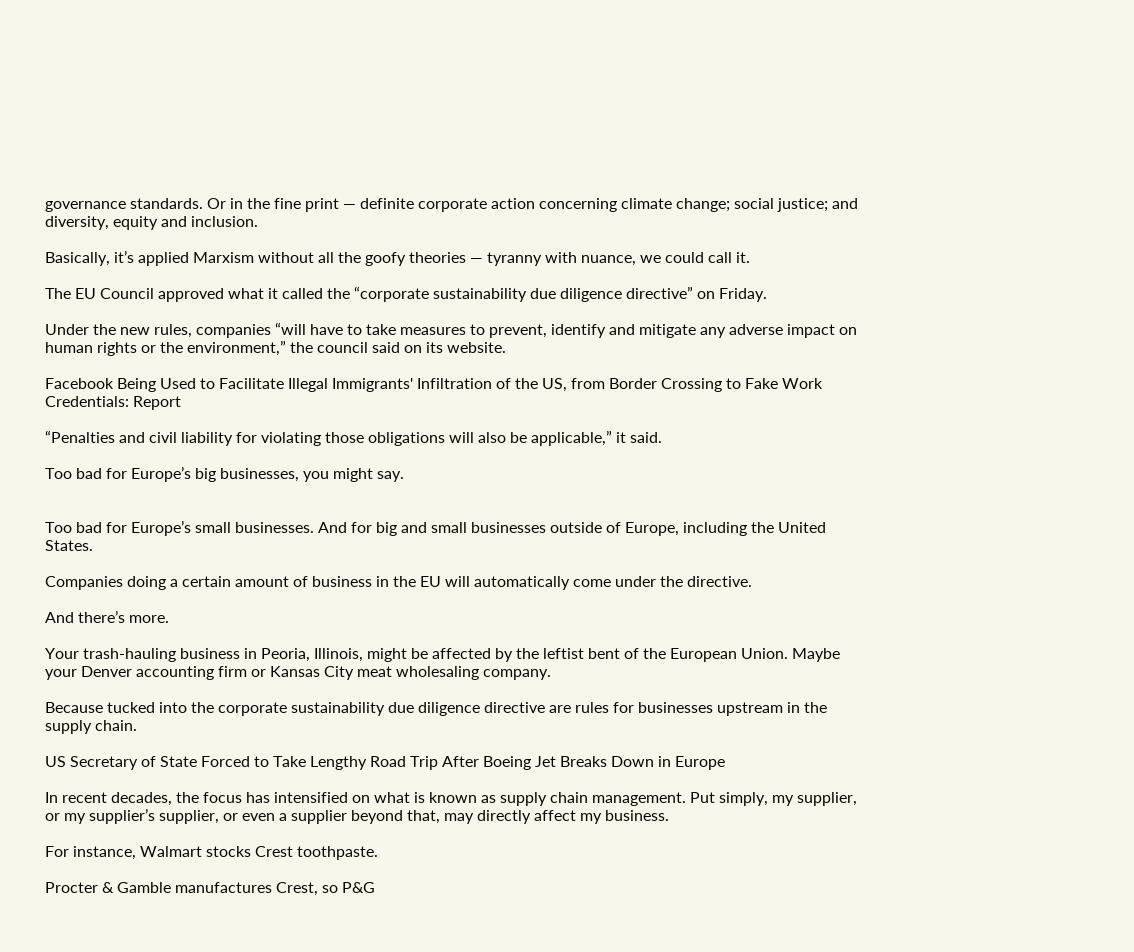governance standards. Or in the fine print — definite corporate action concerning climate change; social justice; and diversity, equity and inclusion.

Basically, it’s applied Marxism without all the goofy theories — tyranny with nuance, we could call it.

The EU Council approved what it called the “corporate sustainability due diligence directive” on Friday.

Under the new rules, companies “will have to take measures to prevent, identify and mitigate any adverse impact on human rights or the environment,” the council said on its website.

Facebook Being Used to Facilitate Illegal Immigrants' Infiltration of the US, from Border Crossing to Fake Work Credentials: Report

“Penalties and civil liability for violating those obligations will also be applicable,” it said.

Too bad for Europe’s big businesses, you might say.


Too bad for Europe’s small businesses. And for big and small businesses outside of Europe, including the United States.

Companies doing a certain amount of business in the EU will automatically come under the directive.

And there’s more.

Your trash-hauling business in Peoria, Illinois, might be affected by the leftist bent of the European Union. Maybe your Denver accounting firm or Kansas City meat wholesaling company.

Because tucked into the corporate sustainability due diligence directive are rules for businesses upstream in the supply chain.

US Secretary of State Forced to Take Lengthy Road Trip After Boeing Jet Breaks Down in Europe

In recent decades, the focus has intensified on what is known as supply chain management. Put simply, my supplier, or my supplier’s supplier, or even a supplier beyond that, may directly affect my business.

For instance, Walmart stocks Crest toothpaste.

Procter & Gamble manufactures Crest, so P&G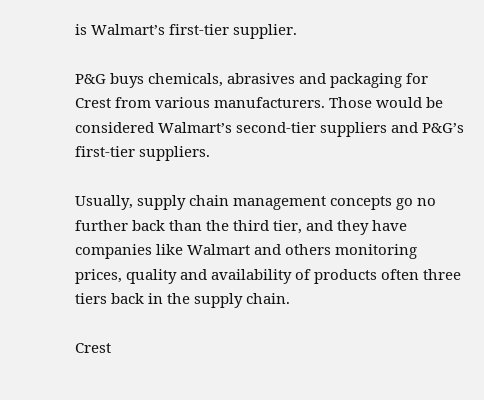is Walmart’s first-tier supplier.

P&G buys chemicals, abrasives and packaging for Crest from various manufacturers. Those would be considered Walmart’s second-tier suppliers and P&G’s first-tier suppliers.

Usually, supply chain management concepts go no further back than the third tier, and they have companies like Walmart and others monitoring prices, quality and availability of products often three tiers back in the supply chain.

Crest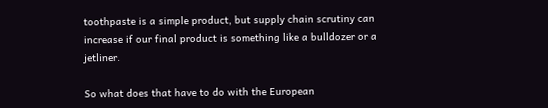toothpaste is a simple product, but supply chain scrutiny can increase if our final product is something like a bulldozer or a jetliner.

So what does that have to do with the European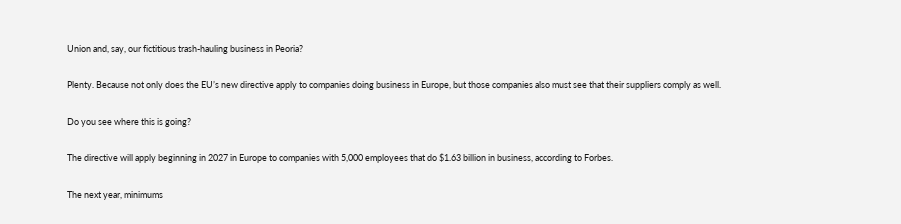Union and, say, our fictitious trash-hauling business in Peoria?

Plenty. Because not only does the EU’s new directive apply to companies doing business in Europe, but those companies also must see that their suppliers comply as well.

Do you see where this is going?

The directive will apply beginning in 2027 in Europe to companies with 5,000 employees that do $1.63 billion in business, according to Forbes.

The next year, minimums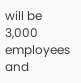will be 3,000 employees and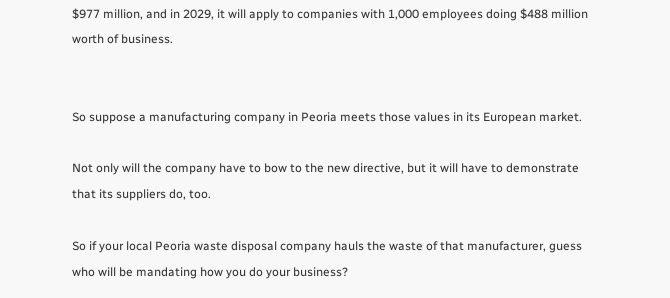$977 million, and in 2029, it will apply to companies with 1,000 employees doing $488 million worth of business.


So suppose a manufacturing company in Peoria meets those values in its European market.

Not only will the company have to bow to the new directive, but it will have to demonstrate that its suppliers do, too.

So if your local Peoria waste disposal company hauls the waste of that manufacturer, guess who will be mandating how you do your business?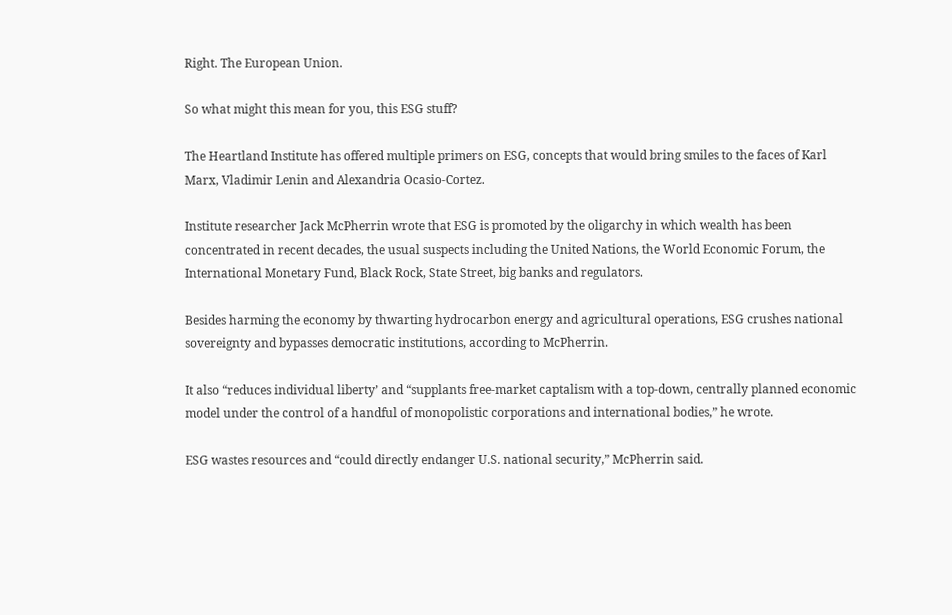Right. The European Union.

So what might this mean for you, this ESG stuff?

The Heartland Institute has offered multiple primers on ESG, concepts that would bring smiles to the faces of Karl Marx, Vladimir Lenin and Alexandria Ocasio-Cortez.

Institute researcher Jack McPherrin wrote that ESG is promoted by the oligarchy in which wealth has been concentrated in recent decades, the usual suspects including the United Nations, the World Economic Forum, the International Monetary Fund, Black Rock, State Street, big banks and regulators.

Besides harming the economy by thwarting hydrocarbon energy and agricultural operations, ESG crushes national sovereignty and bypasses democratic institutions, according to McPherrin.

It also “reduces individual liberty’ and “supplants free-market captalism with a top-down, centrally planned economic model under the control of a handful of monopolistic corporations and international bodies,” he wrote.

ESG wastes resources and “could directly endanger U.S. national security,” McPherrin said.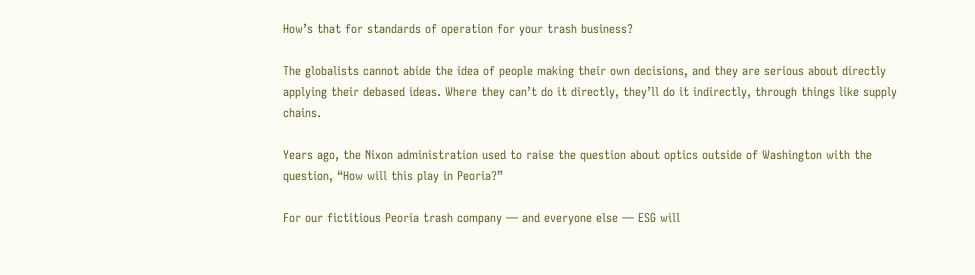How’s that for standards of operation for your trash business?

The globalists cannot abide the idea of people making their own decisions, and they are serious about directly applying their debased ideas. Where they can’t do it directly, they’ll do it indirectly, through things like supply chains.

Years ago, the Nixon administration used to raise the question about optics outside of Washington with the question, “How will this play in Peoria?”

For our fictitious Peoria trash company — and everyone else — ESG will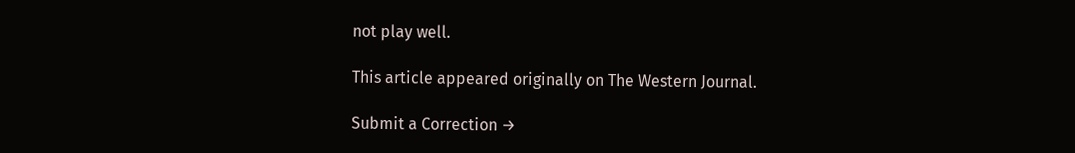not play well.

This article appeared originally on The Western Journal.

Submit a Correction →